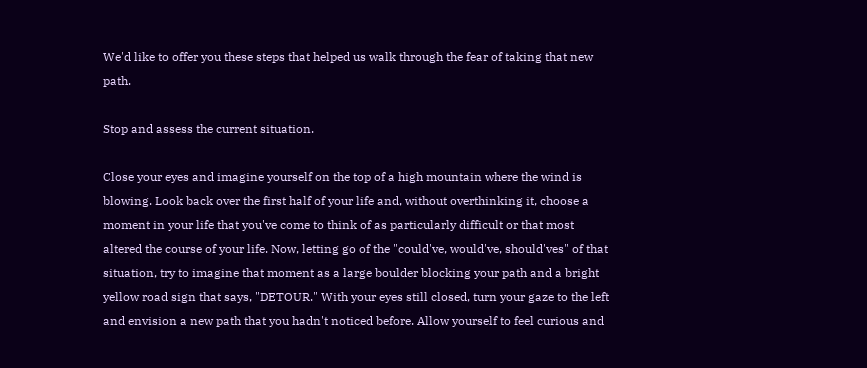We'd like to offer you these steps that helped us walk through the fear of taking that new path.

Stop and assess the current situation.

Close your eyes and imagine yourself on the top of a high mountain where the wind is blowing. Look back over the first half of your life and, without overthinking it, choose a moment in your life that you've come to think of as particularly difficult or that most altered the course of your life. Now, letting go of the "could've, would've, should'ves" of that situation, try to imagine that moment as a large boulder blocking your path and a bright yellow road sign that says, "DETOUR." With your eyes still closed, turn your gaze to the left and envision a new path that you hadn't noticed before. Allow yourself to feel curious and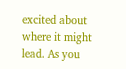excited about where it might lead. As you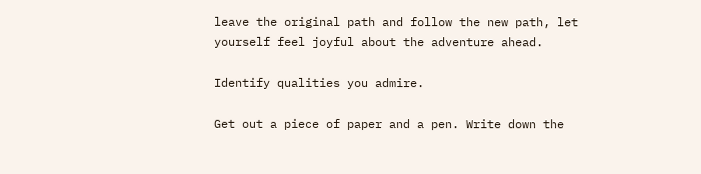leave the original path and follow the new path, let yourself feel joyful about the adventure ahead.

Identify qualities you admire.

Get out a piece of paper and a pen. Write down the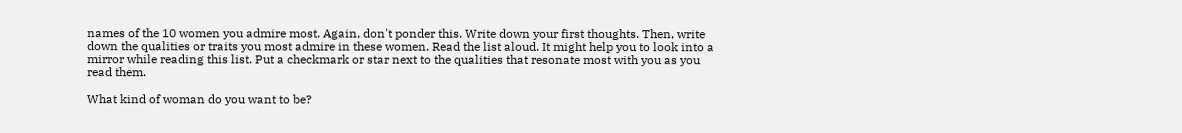names of the 10 women you admire most. Again, don't ponder this. Write down your first thoughts. Then, write down the qualities or traits you most admire in these women. Read the list aloud. It might help you to look into a mirror while reading this list. Put a checkmark or star next to the qualities that resonate most with you as you read them.

What kind of woman do you want to be?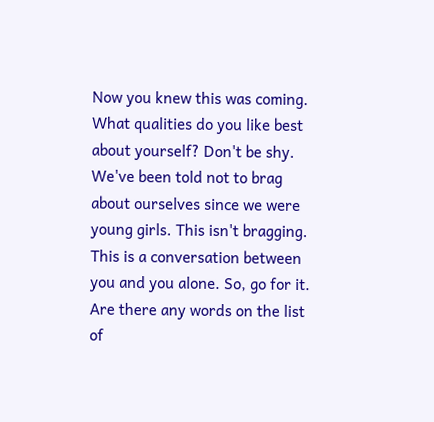Now you knew this was coming. What qualities do you like best about yourself? Don't be shy. We've been told not to brag about ourselves since we were young girls. This isn't bragging. This is a conversation between you and you alone. So, go for it. Are there any words on the list of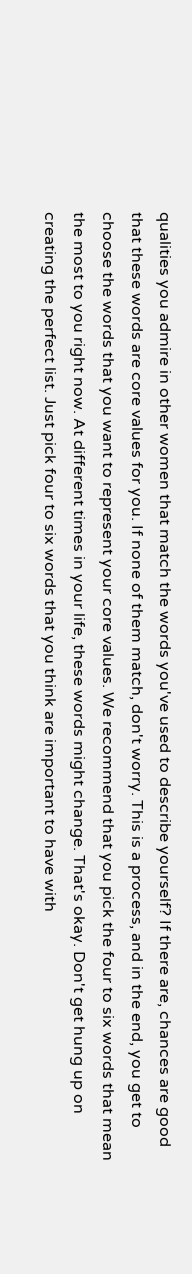qualities you admire in other women that match the words you've used to describe yourself? If there are, chances are good that these words are core values for you. If none of them match, don't worry. This is a process, and in the end, you get to choose the words that you want to represent your core values. We recommend that you pick the four to six words that mean the most to you right now. At different times in your life, these words might change. That's okay. Don't get hung up on creating the perfect list. Just pick four to six words that you think are important to have with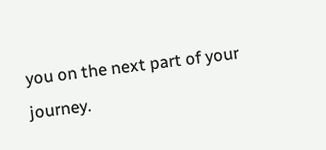you on the next part of your journey.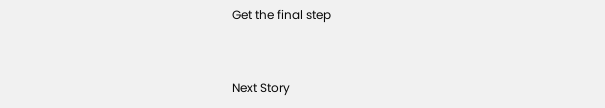Get the final step


Next Story